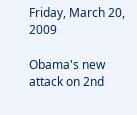Friday, March 20, 2009

Obama's new attack on 2nd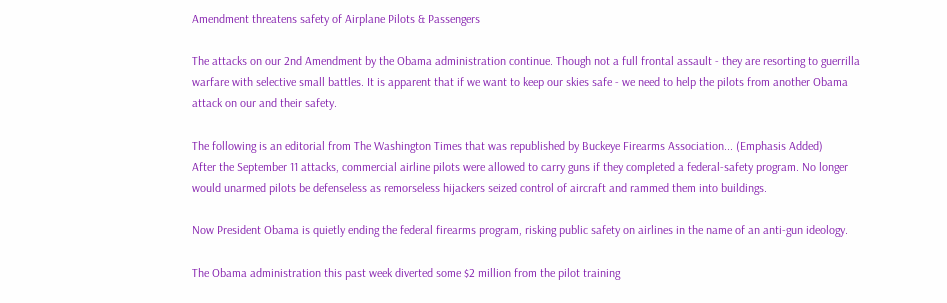Amendment threatens safety of Airplane Pilots & Passengers

The attacks on our 2nd Amendment by the Obama administration continue. Though not a full frontal assault - they are resorting to guerrilla warfare with selective small battles. It is apparent that if we want to keep our skies safe - we need to help the pilots from another Obama attack on our and their safety.

The following is an editorial from The Washington Times that was republished by Buckeye Firearms Association... (Emphasis Added)
After the September 11 attacks, commercial airline pilots were allowed to carry guns if they completed a federal-safety program. No longer would unarmed pilots be defenseless as remorseless hijackers seized control of aircraft and rammed them into buildings.

Now President Obama is quietly ending the federal firearms program, risking public safety on airlines in the name of an anti-gun ideology.

The Obama administration this past week diverted some $2 million from the pilot training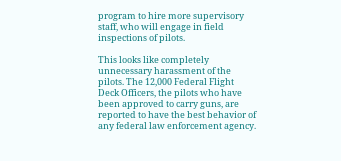program to hire more supervisory staff, who will engage in field inspections of pilots.

This looks like completely unnecessary harassment of the pilots. The 12,000 Federal Flight Deck Officers, the pilots who have been approved to carry guns, are reported to have the best behavior of any federal law enforcement agency.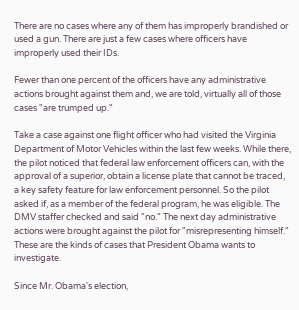There are no cases where any of them has improperly brandished or used a gun. There are just a few cases where officers have improperly used their IDs.

Fewer than one percent of the officers have any administrative actions brought against them and, we are told, virtually all of those cases "are trumped up."

Take a case against one flight officer who had visited the Virginia Department of Motor Vehicles within the last few weeks. While there, the pilot noticed that federal law enforcement officers can, with the approval of a superior, obtain a license plate that cannot be traced, a key safety feature for law enforcement personnel. So the pilot asked if, as a member of the federal program, he was eligible. The DMV staffer checked and said "no." The next day administrative actions were brought against the pilot for "misrepresenting himself." These are the kinds of cases that President Obama wants to investigate.

Since Mr. Obama's election,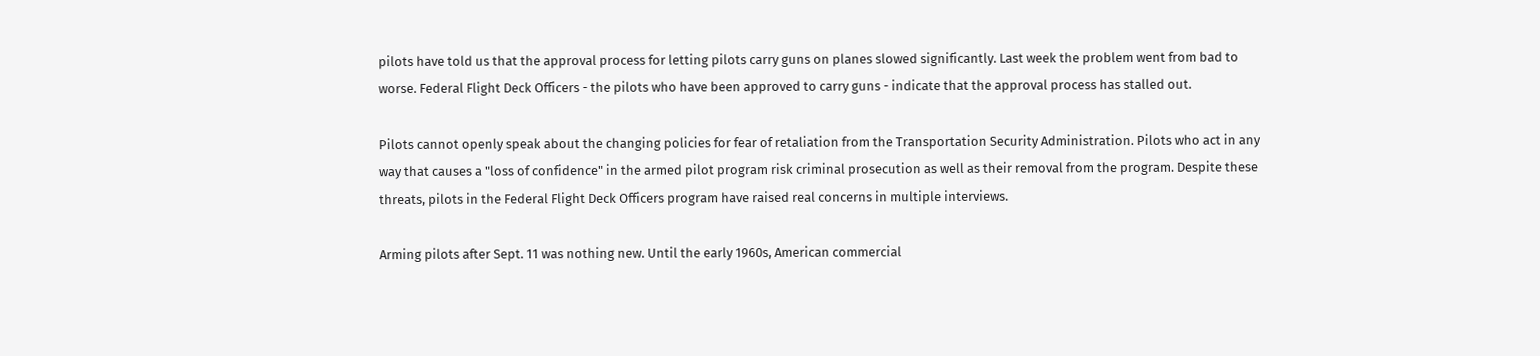pilots have told us that the approval process for letting pilots carry guns on planes slowed significantly. Last week the problem went from bad to worse. Federal Flight Deck Officers - the pilots who have been approved to carry guns - indicate that the approval process has stalled out.

Pilots cannot openly speak about the changing policies for fear of retaliation from the Transportation Security Administration. Pilots who act in any way that causes a "loss of confidence" in the armed pilot program risk criminal prosecution as well as their removal from the program. Despite these threats, pilots in the Federal Flight Deck Officers program have raised real concerns in multiple interviews.

Arming pilots after Sept. 11 was nothing new. Until the early 1960s, American commercial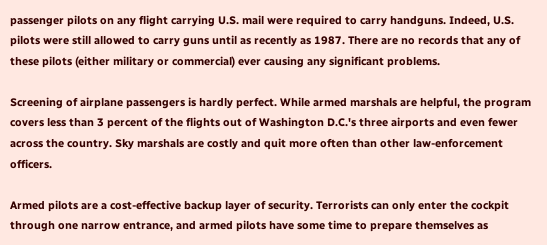passenger pilots on any flight carrying U.S. mail were required to carry handguns. Indeed, U.S. pilots were still allowed to carry guns until as recently as 1987. There are no records that any of these pilots (either military or commercial) ever causing any significant problems.

Screening of airplane passengers is hardly perfect. While armed marshals are helpful, the program covers less than 3 percent of the flights out of Washington D.C.'s three airports and even fewer across the country. Sky marshals are costly and quit more often than other law-enforcement officers.

Armed pilots are a cost-effective backup layer of security. Terrorists can only enter the cockpit through one narrow entrance, and armed pilots have some time to prepare themselves as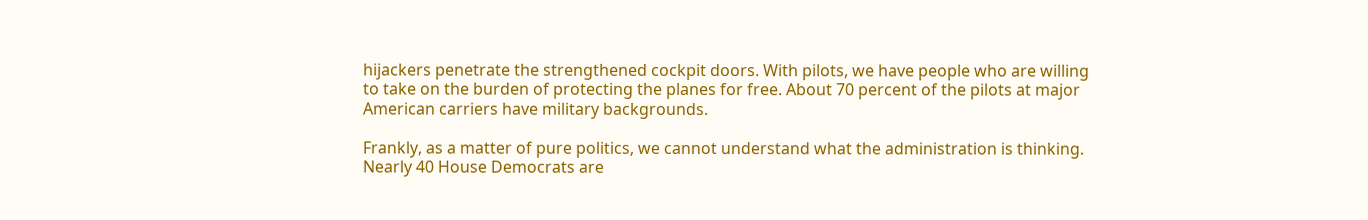hijackers penetrate the strengthened cockpit doors. With pilots, we have people who are willing to take on the burden of protecting the planes for free. About 70 percent of the pilots at major American carriers have military backgrounds.

Frankly, as a matter of pure politics, we cannot understand what the administration is thinking. Nearly 40 House Democrats are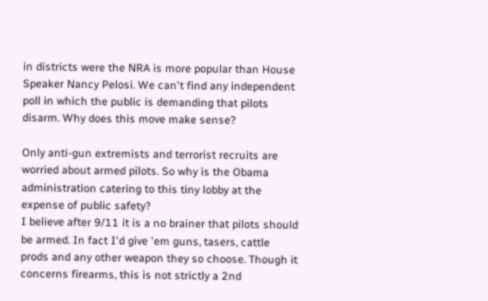in districts were the NRA is more popular than House Speaker Nancy Pelosi. We can't find any independent poll in which the public is demanding that pilots disarm. Why does this move make sense?

Only anti-gun extremists and terrorist recruits are worried about armed pilots. So why is the Obama administration catering to this tiny lobby at the expense of public safety?
I believe after 9/11 it is a no brainer that pilots should be armed. In fact I'd give 'em guns, tasers, cattle prods and any other weapon they so choose. Though it concerns firearms, this is not strictly a 2nd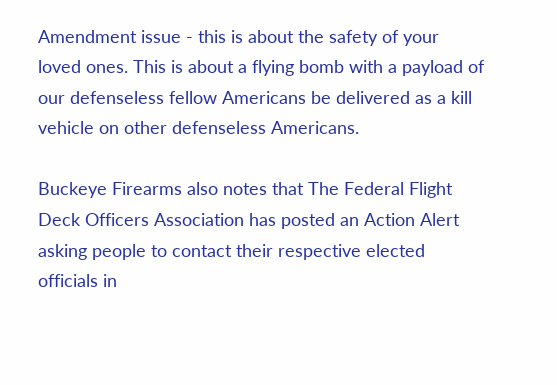Amendment issue - this is about the safety of your loved ones. This is about a flying bomb with a payload of our defenseless fellow Americans be delivered as a kill vehicle on other defenseless Americans.

Buckeye Firearms also notes that The Federal Flight Deck Officers Association has posted an Action Alert asking people to contact their respective elected officials in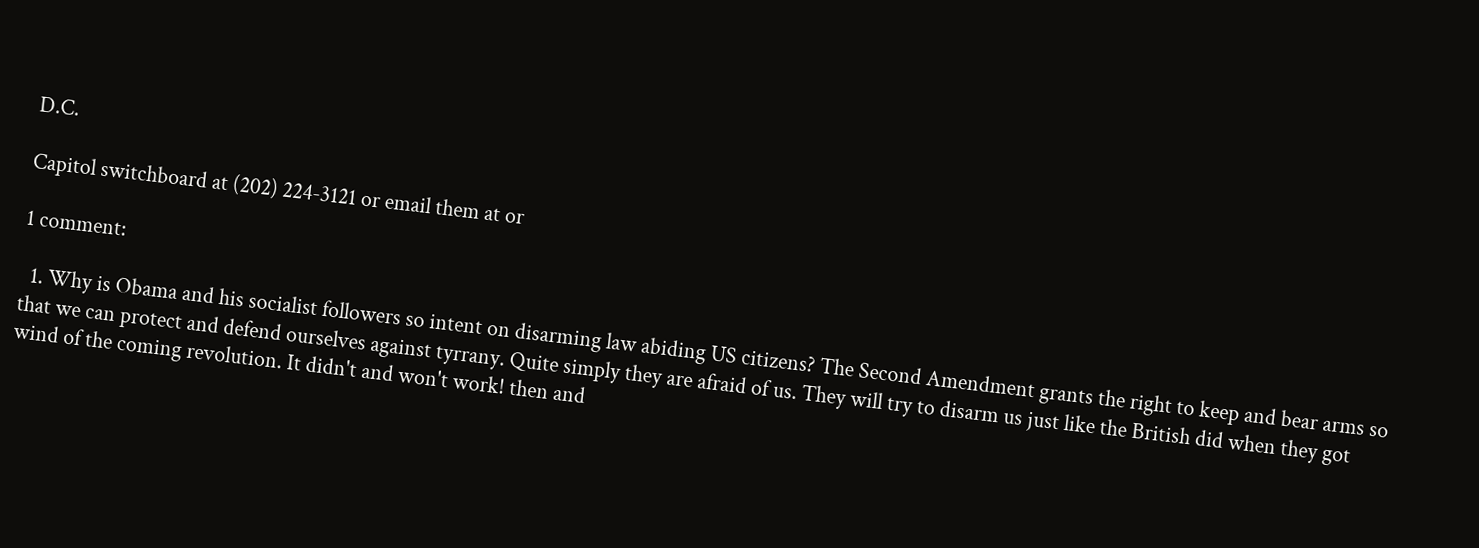D.C.

Capitol switchboard at (202) 224-3121 or email them at or

1 comment:

  1. Why is Obama and his socialist followers so intent on disarming law abiding US citizens? The Second Amendment grants the right to keep and bear arms so that we can protect and defend ourselves against tyrrany. Quite simply they are afraid of us. They will try to disarm us just like the British did when they got wind of the coming revolution. It didn't and won't work! then and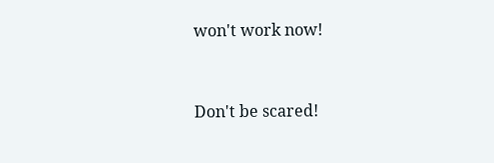won't work now!


Don't be scared!